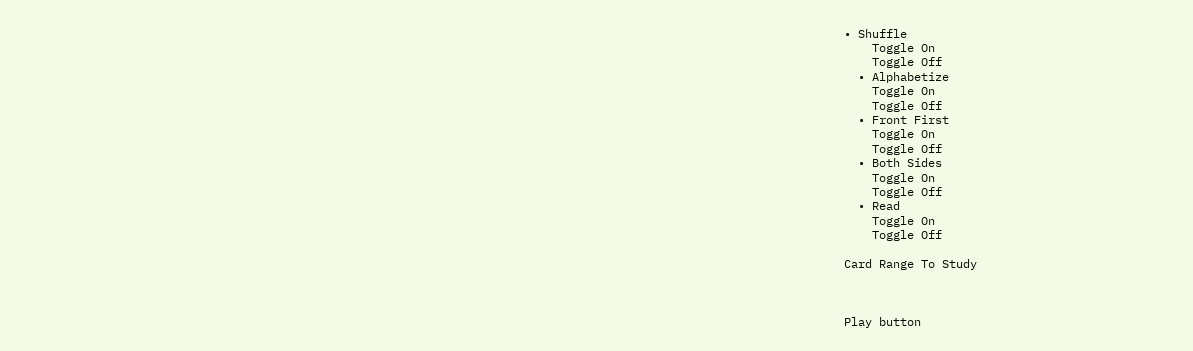• Shuffle
    Toggle On
    Toggle Off
  • Alphabetize
    Toggle On
    Toggle Off
  • Front First
    Toggle On
    Toggle Off
  • Both Sides
    Toggle On
    Toggle Off
  • Read
    Toggle On
    Toggle Off

Card Range To Study



Play button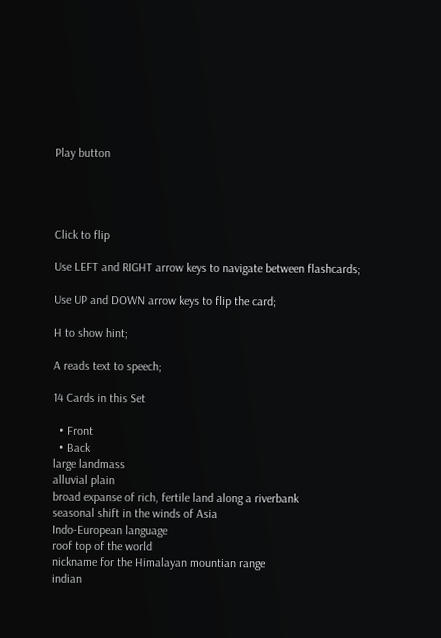Play button




Click to flip

Use LEFT and RIGHT arrow keys to navigate between flashcards;

Use UP and DOWN arrow keys to flip the card;

H to show hint;

A reads text to speech;

14 Cards in this Set

  • Front
  • Back
large landmass
alluvial plain
broad expanse of rich, fertile land along a riverbank
seasonal shift in the winds of Asia
Indo-European language
roof top of the world
nickname for the Himalayan mountian range
indian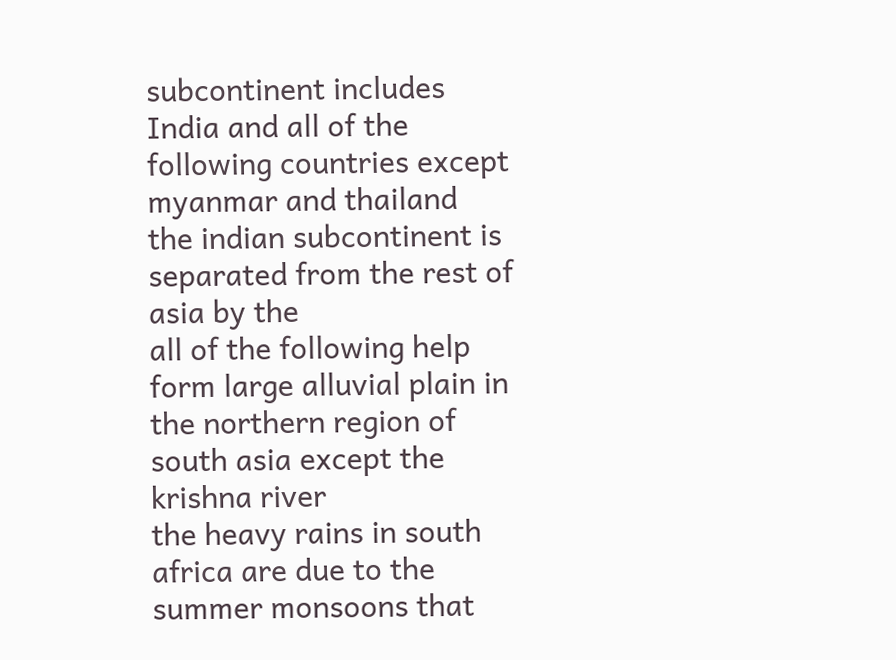subcontinent includes India and all of the following countries except
myanmar and thailand
the indian subcontinent is separated from the rest of asia by the
all of the following help form large alluvial plain in the northern region of south asia except the
krishna river
the heavy rains in south africa are due to the
summer monsoons that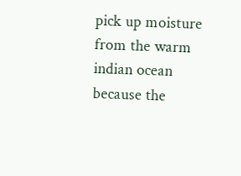pick up moisture from the warm indian ocean
because the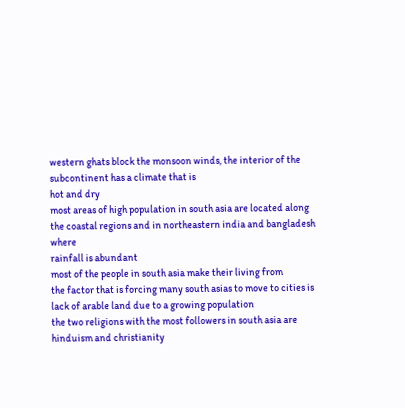western ghats block the monsoon winds, the interior of the subcontinent has a climate that is
hot and dry
most areas of high population in south asia are located along the coastal regions and in northeastern india and bangladesh where
rainfall is abundant
most of the people in south asia make their living from
the factor that is forcing many south asias to move to cities is
lack of arable land due to a growing population
the two religions with the most followers in south asia are
hinduism and christianity